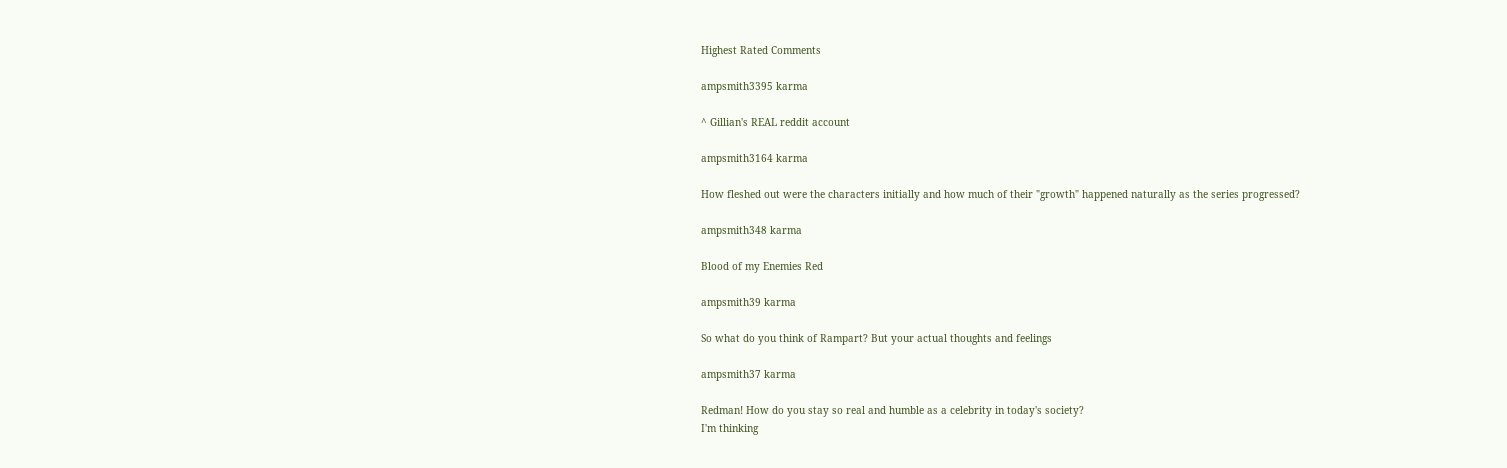Highest Rated Comments

ampsmith3395 karma

^ Gillian's REAL reddit account

ampsmith3164 karma

How fleshed out were the characters initially and how much of their "growth" happened naturally as the series progressed?

ampsmith348 karma

Blood of my Enemies Red

ampsmith39 karma

So what do you think of Rampart? But your actual thoughts and feelings

ampsmith37 karma

Redman! How do you stay so real and humble as a celebrity in today's society?
I'm thinking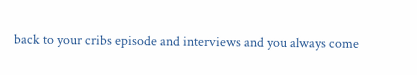back to your cribs episode and interviews and you always come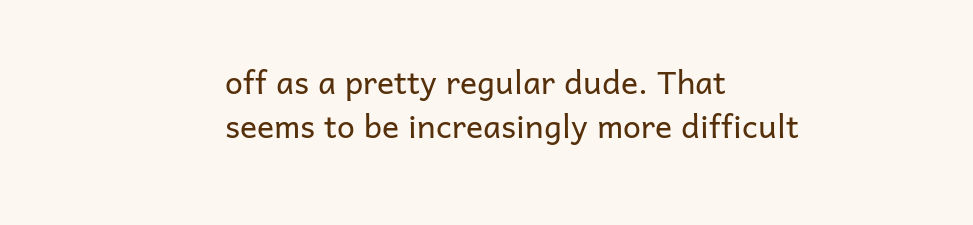off as a pretty regular dude. That seems to be increasingly more difficult